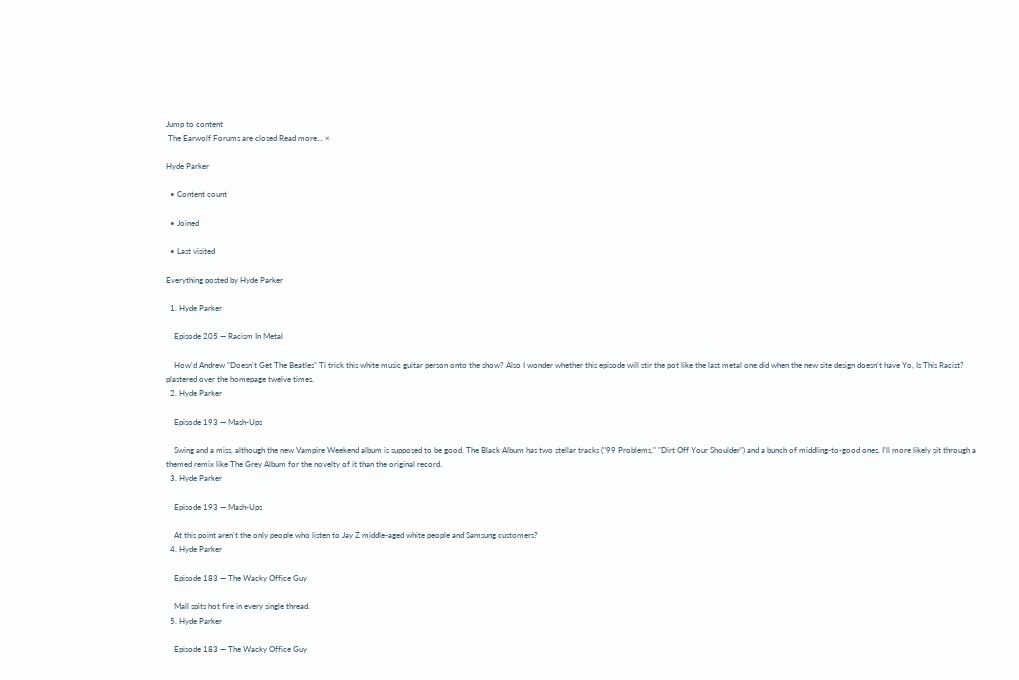Jump to content
 The Earwolf Forums are closed Read more... ×

Hyde Parker

  • Content count

  • Joined

  • Last visited

Everything posted by Hyde Parker

  1. Hyde Parker

    Episode 205 — Racism In Metal

    How'd Andrew "Doesn't Get The Beatles" Ti trick this white music guitar person onto the show? Also I wonder whether this episode will stir the pot like the last metal one did when the new site design doesn't have Yo, Is This Racist? plastered over the homepage twelve times.
  2. Hyde Parker

    Episode 193 — Mash-Ups

    Swing and a miss, although the new Vampire Weekend album is supposed to be good. The Black Album has two stellar tracks ("99 Problems," "Dirt Off Your Shoulder") and a bunch of middling-to-good ones. I'll more likely sit through a themed remix like The Grey Album for the novelty of it than the original record.
  3. Hyde Parker

    Episode 193 — Mash-Ups

    At this point aren't the only people who listen to Jay Z middle-aged white people and Samsung customers?
  4. Hyde Parker

    Episode 183 — The Wacky Office Guy

    Mall spits hot fire in every single thread.
  5. Hyde Parker

    Episode 183 — The Wacky Office Guy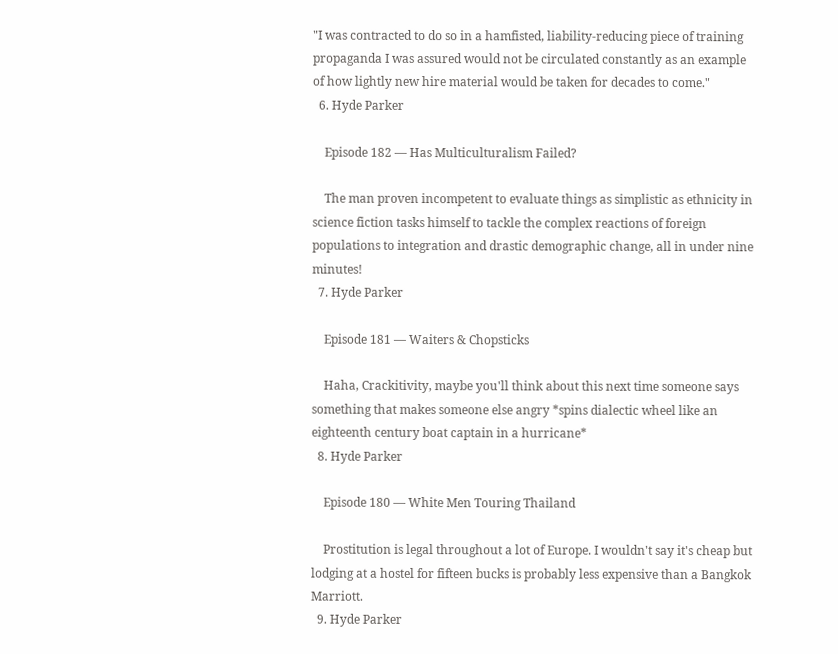"I was contracted to do so in a hamfisted, liability-reducing piece of training propaganda I was assured would not be circulated constantly as an example of how lightly new hire material would be taken for decades to come."
  6. Hyde Parker

    Episode 182 — Has Multiculturalism Failed?

    The man proven incompetent to evaluate things as simplistic as ethnicity in science fiction tasks himself to tackle the complex reactions of foreign populations to integration and drastic demographic change, all in under nine minutes!
  7. Hyde Parker

    Episode 181 — Waiters & Chopsticks

    Haha, Crackitivity, maybe you'll think about this next time someone says something that makes someone else angry *spins dialectic wheel like an eighteenth century boat captain in a hurricane*
  8. Hyde Parker

    Episode 180 — White Men Touring Thailand

    Prostitution is legal throughout a lot of Europe. I wouldn't say it's cheap but lodging at a hostel for fifteen bucks is probably less expensive than a Bangkok Marriott.
  9. Hyde Parker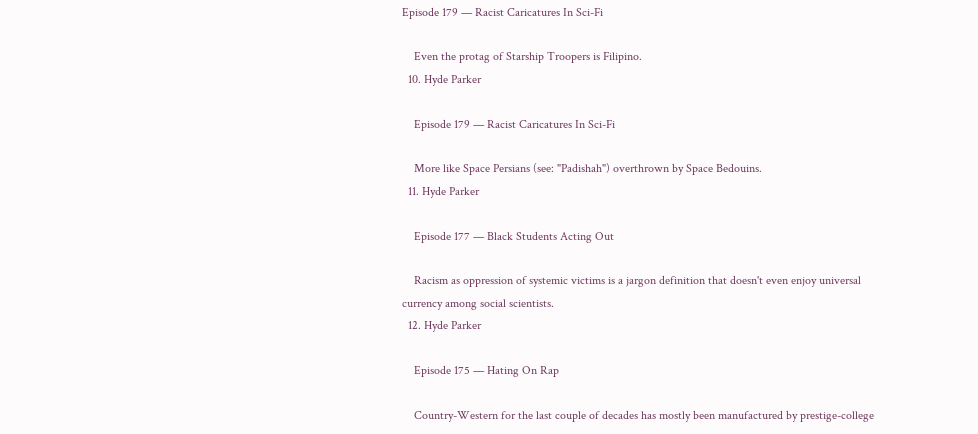Episode 179 — Racist Caricatures In Sci-Fi

    Even the protag of Starship Troopers is Filipino.
  10. Hyde Parker

    Episode 179 — Racist Caricatures In Sci-Fi

    More like Space Persians (see: "Padishah") overthrown by Space Bedouins.
  11. Hyde Parker

    Episode 177 — Black Students Acting Out

    Racism as oppression of systemic victims is a jargon definition that doesn't even enjoy universal currency among social scientists.
  12. Hyde Parker

    Episode 175 — Hating On Rap

    Country-Western for the last couple of decades has mostly been manufactured by prestige-college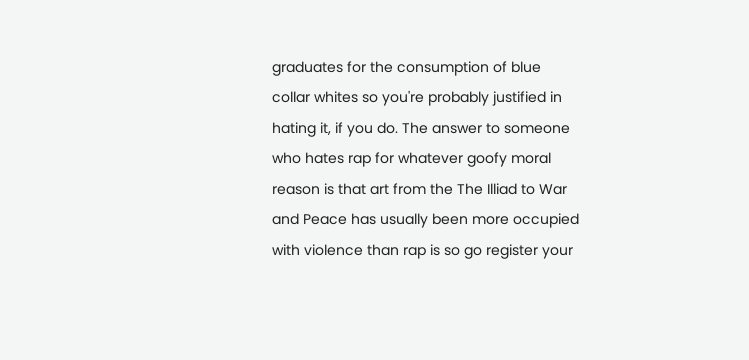graduates for the consumption of blue collar whites so you're probably justified in hating it, if you do. The answer to someone who hates rap for whatever goofy moral reason is that art from the The Illiad to War and Peace has usually been more occupied with violence than rap is so go register your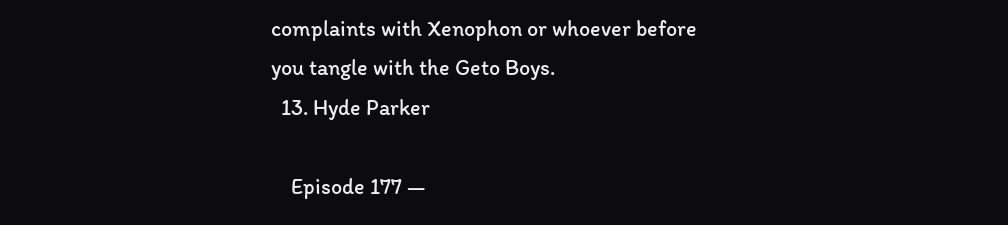complaints with Xenophon or whoever before you tangle with the Geto Boys.
  13. Hyde Parker

    Episode 177 —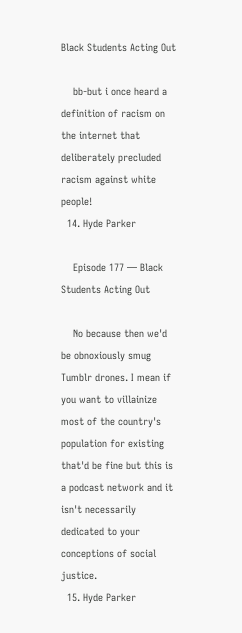Black Students Acting Out

    bb-but i once heard a definition of racism on the internet that deliberately precluded racism against white people!
  14. Hyde Parker

    Episode 177 — Black Students Acting Out

    No because then we'd be obnoxiously smug Tumblr drones. I mean if you want to villainize most of the country's population for existing that'd be fine but this is a podcast network and it isn't necessarily dedicated to your conceptions of social justice.
  15. Hyde Parker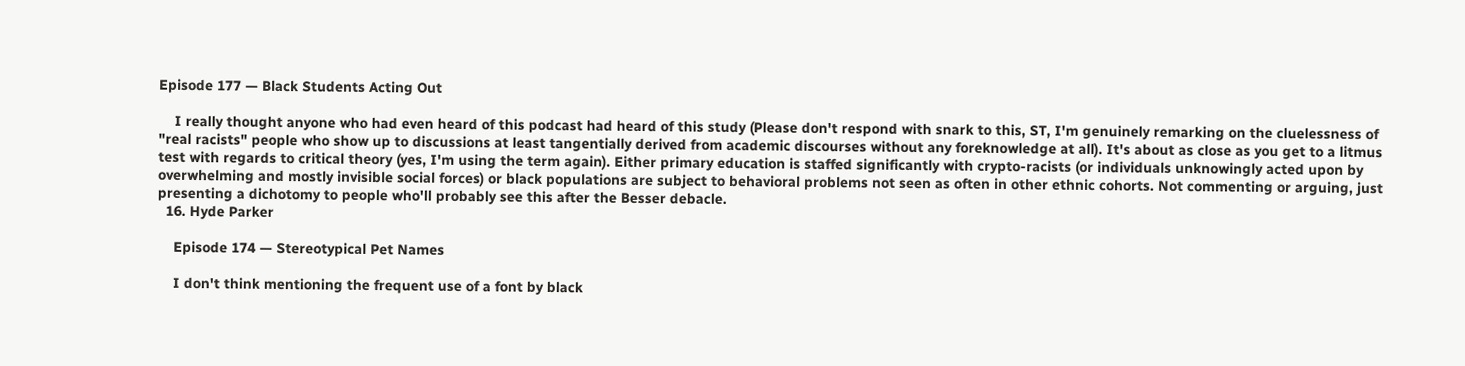Episode 177 — Black Students Acting Out

    I really thought anyone who had even heard of this podcast had heard of this study (Please don't respond with snark to this, ST, I'm genuinely remarking on the cluelessness of "real racists" people who show up to discussions at least tangentially derived from academic discourses without any foreknowledge at all). It's about as close as you get to a litmus test with regards to critical theory (yes, I'm using the term again). Either primary education is staffed significantly with crypto-racists (or individuals unknowingly acted upon by overwhelming and mostly invisible social forces) or black populations are subject to behavioral problems not seen as often in other ethnic cohorts. Not commenting or arguing, just presenting a dichotomy to people who'll probably see this after the Besser debacle.
  16. Hyde Parker

    Episode 174 — Stereotypical Pet Names

    I don't think mentioning the frequent use of a font by black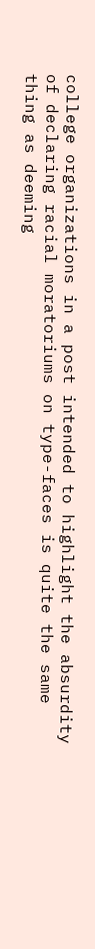college organizations in a post intended to highlight the absurdity of declaring racial moratoriums on type-faces is quite the same thing as deeming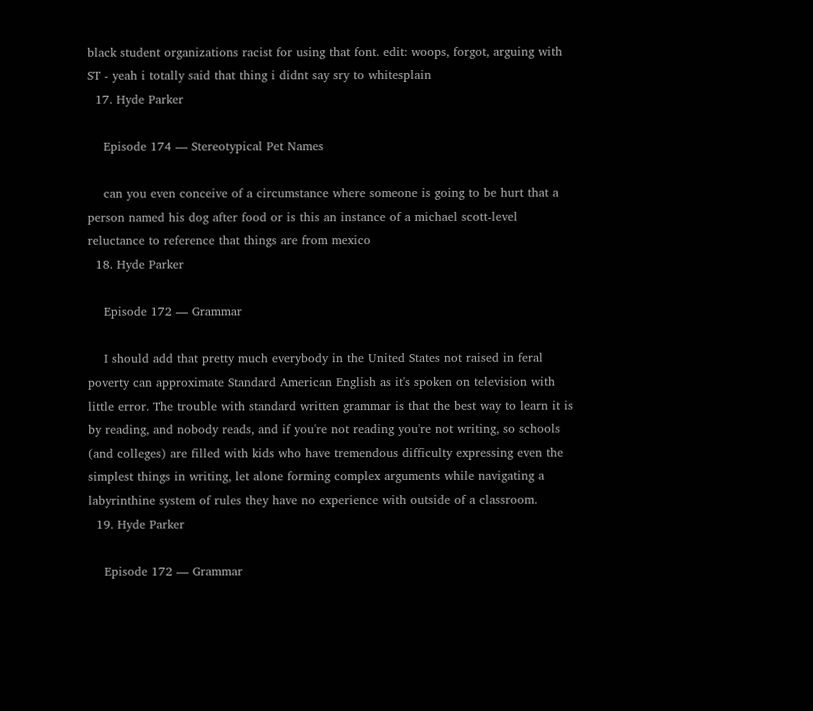black student organizations racist for using that font. edit: woops, forgot, arguing with ST - yeah i totally said that thing i didnt say sry to whitesplain
  17. Hyde Parker

    Episode 174 — Stereotypical Pet Names

    can you even conceive of a circumstance where someone is going to be hurt that a person named his dog after food or is this an instance of a michael scott-level reluctance to reference that things are from mexico
  18. Hyde Parker

    Episode 172 — Grammar

    I should add that pretty much everybody in the United States not raised in feral poverty can approximate Standard American English as it's spoken on television with little error. The trouble with standard written grammar is that the best way to learn it is by reading, and nobody reads, and if you're not reading you're not writing, so schools (and colleges) are filled with kids who have tremendous difficulty expressing even the simplest things in writing, let alone forming complex arguments while navigating a labyrinthine system of rules they have no experience with outside of a classroom.
  19. Hyde Parker

    Episode 172 — Grammar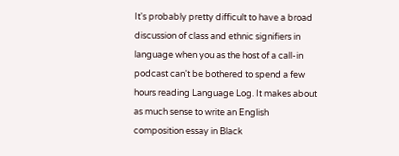It's probably pretty difficult to have a broad discussion of class and ethnic signifiers in language when you as the host of a call-in podcast can't be bothered to spend a few hours reading Language Log. It makes about as much sense to write an English composition essay in Black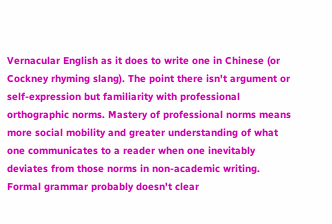Vernacular English as it does to write one in Chinese (or Cockney rhyming slang). The point there isn't argument or self-expression but familiarity with professional orthographic norms. Mastery of professional norms means more social mobility and greater understanding of what one communicates to a reader when one inevitably deviates from those norms in non-academic writing. Formal grammar probably doesn't clear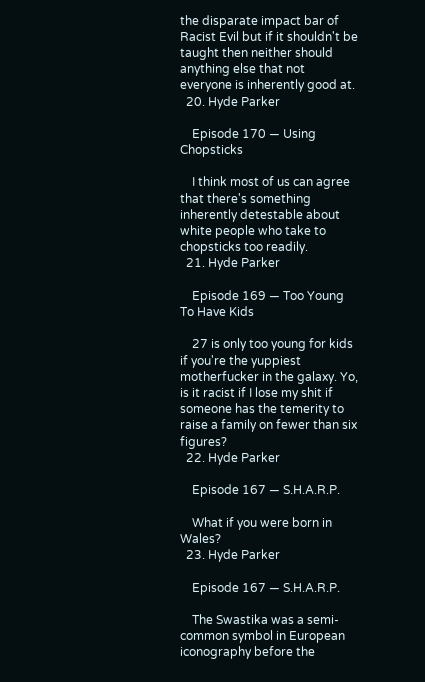the disparate impact bar of Racist Evil but if it shouldn't be taught then neither should anything else that not everyone is inherently good at.
  20. Hyde Parker

    Episode 170 — Using Chopsticks

    I think most of us can agree that there's something inherently detestable about white people who take to chopsticks too readily.
  21. Hyde Parker

    Episode 169 — Too Young To Have Kids

    27 is only too young for kids if you're the yuppiest motherfucker in the galaxy. Yo, is it racist if I lose my shit if someone has the temerity to raise a family on fewer than six figures?
  22. Hyde Parker

    Episode 167 — S.H.A.R.P.

    What if you were born in Wales?
  23. Hyde Parker

    Episode 167 — S.H.A.R.P.

    The Swastika was a semi-common symbol in European iconography before the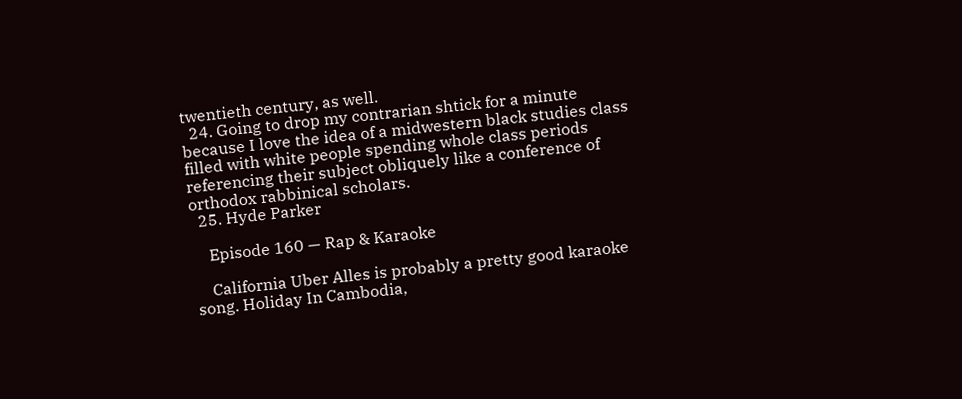twentieth century, as well.
  24. Going to drop my contrarian shtick for a minute because I love the idea of a midwestern black studies class filled with white people spending whole class periods referencing their subject obliquely like a conference of orthodox rabbinical scholars.
  25. Hyde Parker

    Episode 160 — Rap & Karaoke

    California Uber Alles is probably a pretty good karaoke song. Holiday In Cambodia,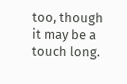too, though it may be a touch long.